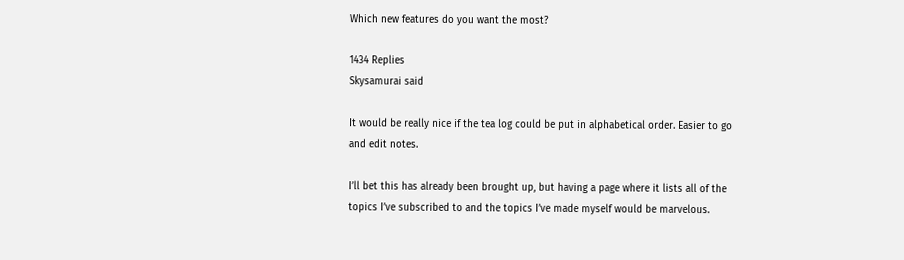Which new features do you want the most?

1434 Replies
Skysamurai said

It would be really nice if the tea log could be put in alphabetical order. Easier to go and edit notes.

I’ll bet this has already been brought up, but having a page where it lists all of the topics I’ve subscribed to and the topics I’ve made myself would be marvelous.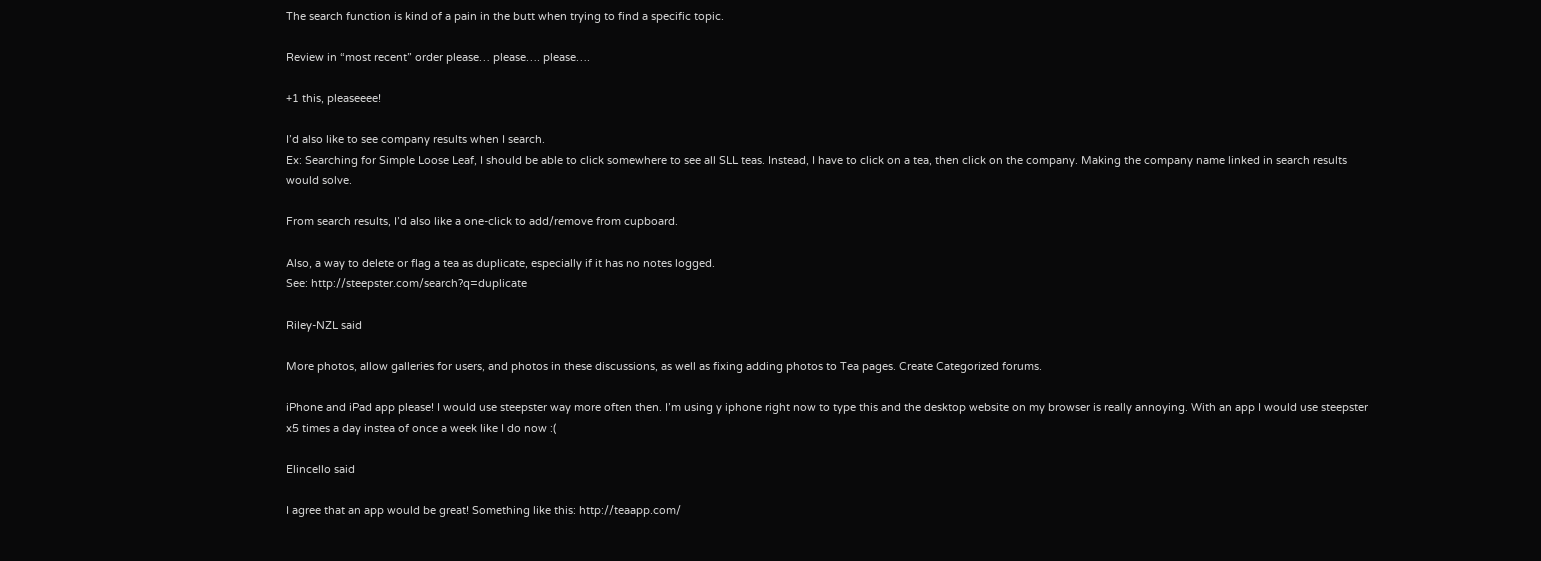The search function is kind of a pain in the butt when trying to find a specific topic.

Review in “most recent” order please… please…. please….

+1 this, pleaseeee!

I’d also like to see company results when I search.
Ex: Searching for Simple Loose Leaf, I should be able to click somewhere to see all SLL teas. Instead, I have to click on a tea, then click on the company. Making the company name linked in search results would solve.

From search results, I’d also like a one-click to add/remove from cupboard.

Also, a way to delete or flag a tea as duplicate, especially if it has no notes logged.
See: http://steepster.com/search?q=duplicate

Riley-NZL said

More photos, allow galleries for users, and photos in these discussions, as well as fixing adding photos to Tea pages. Create Categorized forums.

iPhone and iPad app please! I would use steepster way more often then. I’m using y iphone right now to type this and the desktop website on my browser is really annoying. With an app I would use steepster x5 times a day instea of once a week like I do now :(

Elincello said

I agree that an app would be great! Something like this: http://teaapp.com/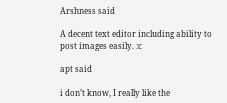Arshness said

A decent text editor including ability to post images easily. :c

apt said

i don’t know, I really like the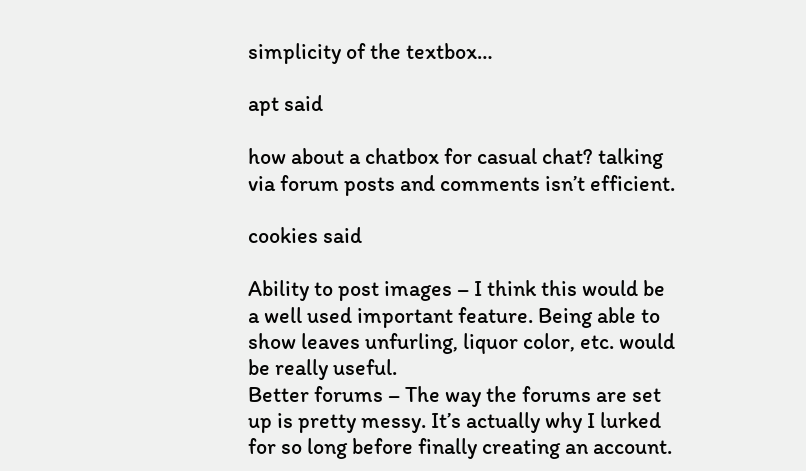simplicity of the textbox…

apt said

how about a chatbox for casual chat? talking via forum posts and comments isn’t efficient.

cookies said

Ability to post images – I think this would be a well used important feature. Being able to show leaves unfurling, liquor color, etc. would be really useful.
Better forums – The way the forums are set up is pretty messy. It’s actually why I lurked for so long before finally creating an account.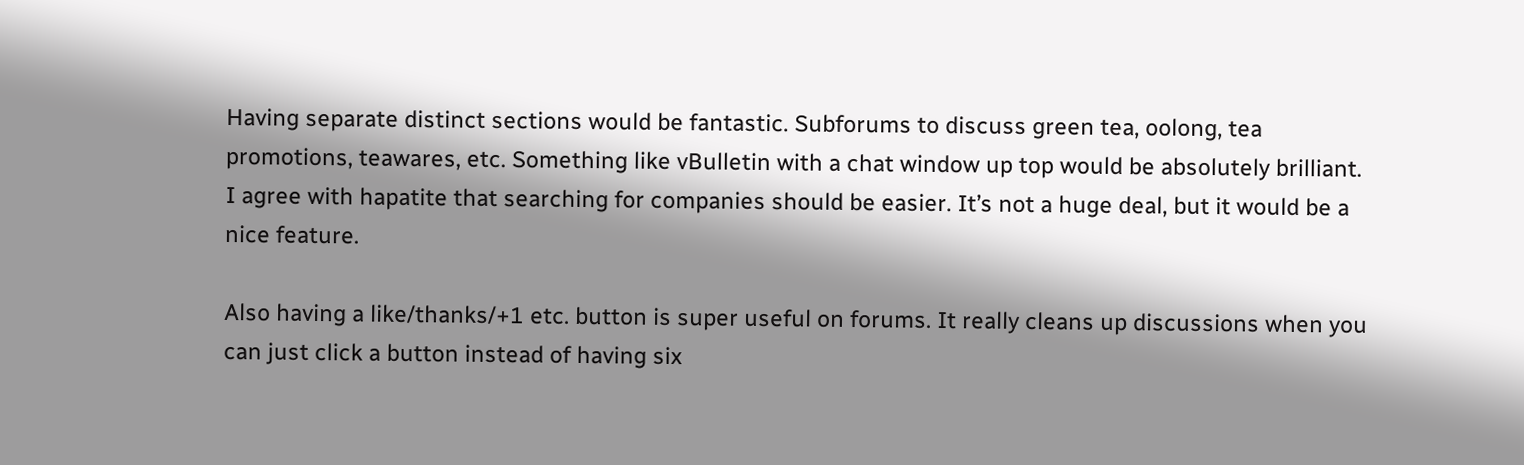Having separate distinct sections would be fantastic. Subforums to discuss green tea, oolong, tea promotions, teawares, etc. Something like vBulletin with a chat window up top would be absolutely brilliant.
I agree with hapatite that searching for companies should be easier. It’s not a huge deal, but it would be a nice feature.

Also having a like/thanks/+1 etc. button is super useful on forums. It really cleans up discussions when you can just click a button instead of having six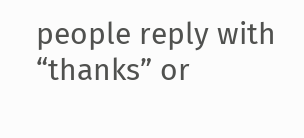people reply with “thanks” or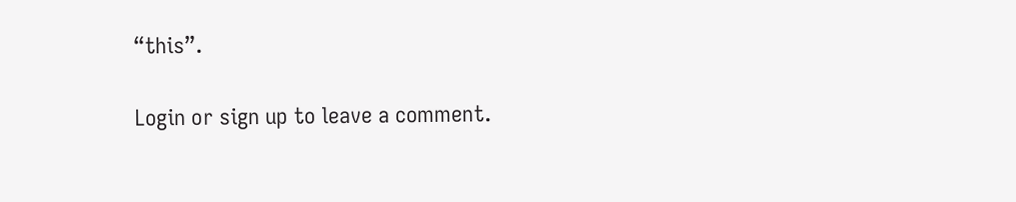“this”.

Login or sign up to leave a comment.